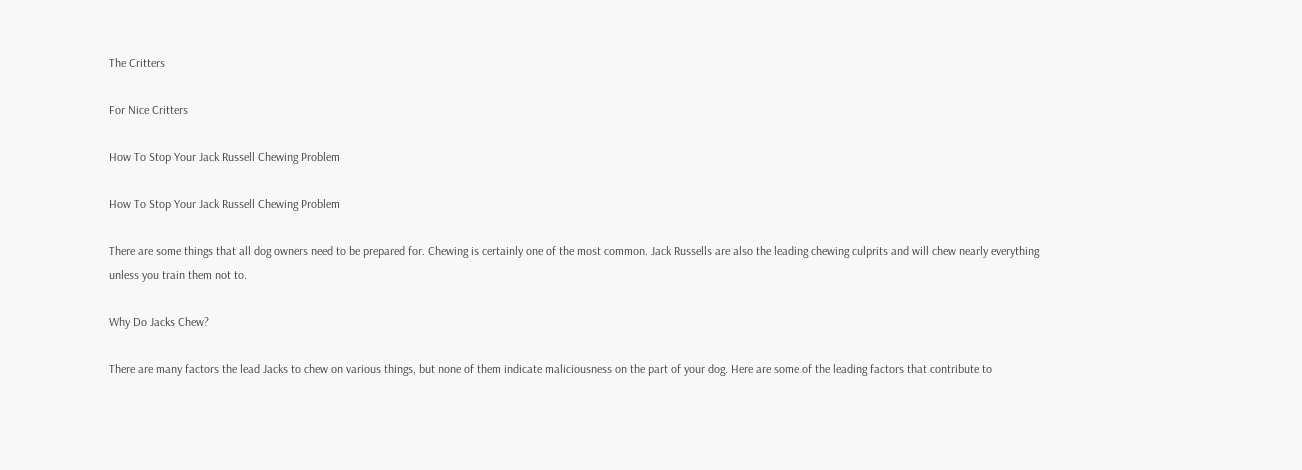The Critters

For Nice Critters

How To Stop Your Jack Russell Chewing Problem

How To Stop Your Jack Russell Chewing Problem

There are some things that all dog owners need to be prepared for. Chewing is certainly one of the most common. Jack Russells are also the leading chewing culprits and will chew nearly everything unless you train them not to.

Why Do Jacks Chew?

There are many factors the lead Jacks to chew on various things, but none of them indicate maliciousness on the part of your dog. Here are some of the leading factors that contribute to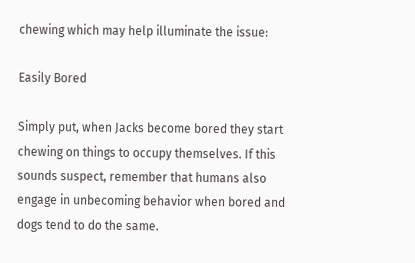chewing which may help illuminate the issue:

Easily Bored

Simply put, when Jacks become bored they start chewing on things to occupy themselves. If this sounds suspect, remember that humans also engage in unbecoming behavior when bored and dogs tend to do the same.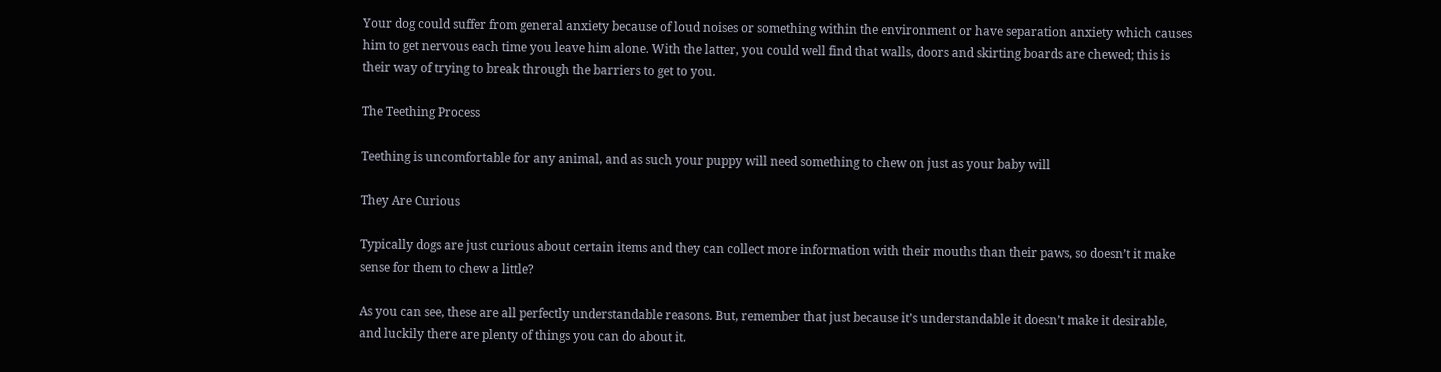Your dog could suffer from general anxiety because of loud noises or something within the environment or have separation anxiety which causes him to get nervous each time you leave him alone. With the latter, you could well find that walls, doors and skirting boards are chewed; this is their way of trying to break through the barriers to get to you.

The Teething Process

Teething is uncomfortable for any animal, and as such your puppy will need something to chew on just as your baby will

They Are Curious

Typically dogs are just curious about certain items and they can collect more information with their mouths than their paws, so doesn’t it make sense for them to chew a little?

As you can see, these are all perfectly understandable reasons. But, remember that just because it’s understandable it doesn’t make it desirable, and luckily there are plenty of things you can do about it.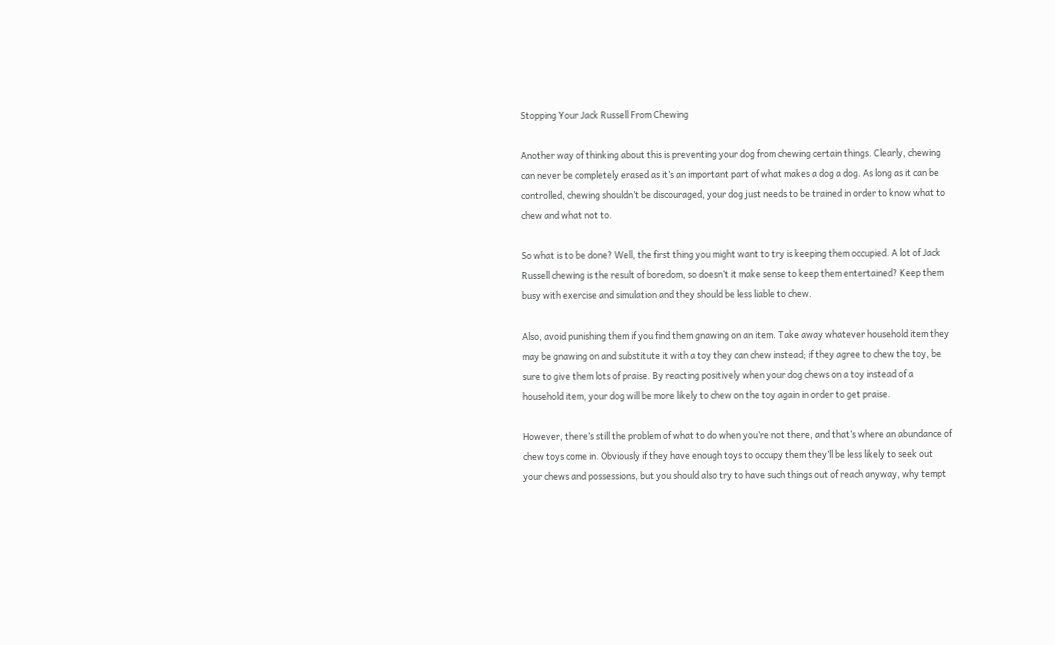Stopping Your Jack Russell From Chewing

Another way of thinking about this is preventing your dog from chewing certain things. Clearly, chewing can never be completely erased as it’s an important part of what makes a dog a dog. As long as it can be controlled, chewing shouldn’t be discouraged, your dog just needs to be trained in order to know what to chew and what not to.

So what is to be done? Well, the first thing you might want to try is keeping them occupied. A lot of Jack Russell chewing is the result of boredom, so doesn’t it make sense to keep them entertained? Keep them busy with exercise and simulation and they should be less liable to chew.

Also, avoid punishing them if you find them gnawing on an item. Take away whatever household item they may be gnawing on and substitute it with a toy they can chew instead; if they agree to chew the toy, be sure to give them lots of praise. By reacting positively when your dog chews on a toy instead of a household item, your dog will be more likely to chew on the toy again in order to get praise.

However, there’s still the problem of what to do when you’re not there, and that’s where an abundance of chew toys come in. Obviously if they have enough toys to occupy them they’ll be less likely to seek out your chews and possessions, but you should also try to have such things out of reach anyway, why tempt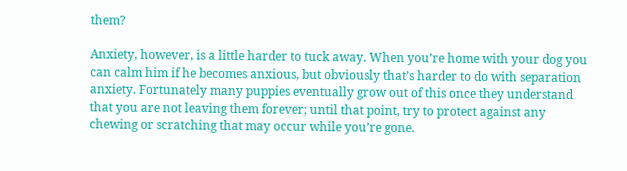them?

Anxiety, however, is a little harder to tuck away. When you’re home with your dog you can calm him if he becomes anxious, but obviously that’s harder to do with separation anxiety. Fortunately many puppies eventually grow out of this once they understand that you are not leaving them forever; until that point, try to protect against any chewing or scratching that may occur while you’re gone.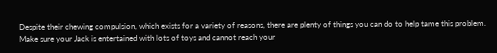Despite their chewing compulsion, which exists for a variety of reasons, there are plenty of things you can do to help tame this problem. Make sure your Jack is entertained with lots of toys and cannot reach your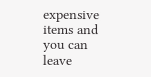expensive items and you can leave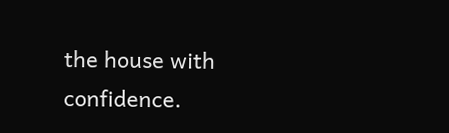the house with confidence.